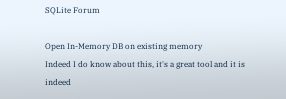SQLite Forum

Open In-Memory DB on existing memory
Indeed I do know about this, it's a great tool and it is indeed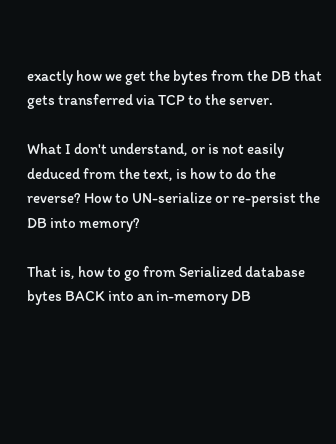exactly how we get the bytes from the DB that gets transferred via TCP to the server.

What I don't understand, or is not easily deduced from the text, is how to do the reverse? How to UN-serialize or re-persist the DB into memory?

That is, how to go from Serialized database bytes BACK into an in-memory DB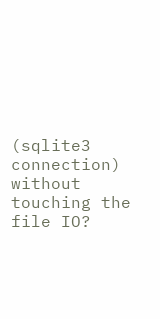(sqlite3 connection) without touching the file IO?